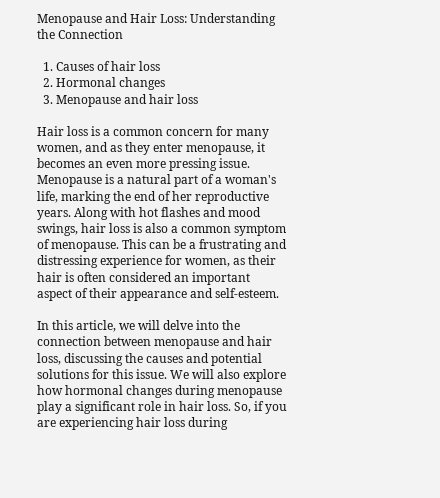Menopause and Hair Loss: Understanding the Connection

  1. Causes of hair loss
  2. Hormonal changes
  3. Menopause and hair loss

Hair loss is a common concern for many women, and as they enter menopause, it becomes an even more pressing issue. Menopause is a natural part of a woman's life, marking the end of her reproductive years. Along with hot flashes and mood swings, hair loss is also a common symptom of menopause. This can be a frustrating and distressing experience for women, as their hair is often considered an important aspect of their appearance and self-esteem.

In this article, we will delve into the connection between menopause and hair loss, discussing the causes and potential solutions for this issue. We will also explore how hormonal changes during menopause play a significant role in hair loss. So, if you are experiencing hair loss during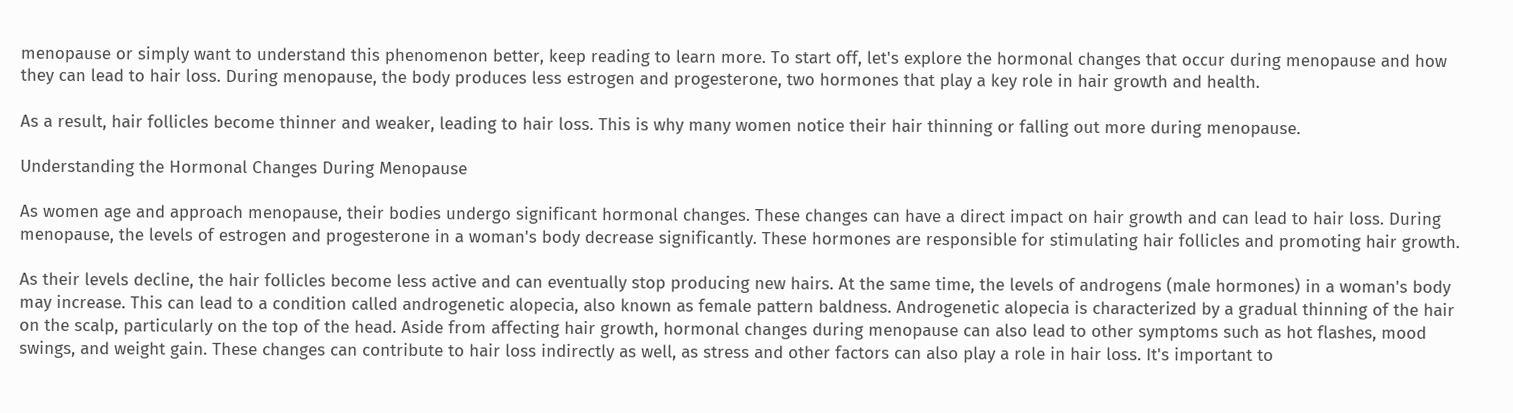menopause or simply want to understand this phenomenon better, keep reading to learn more. To start off, let's explore the hormonal changes that occur during menopause and how they can lead to hair loss. During menopause, the body produces less estrogen and progesterone, two hormones that play a key role in hair growth and health.

As a result, hair follicles become thinner and weaker, leading to hair loss. This is why many women notice their hair thinning or falling out more during menopause.

Understanding the Hormonal Changes During Menopause

As women age and approach menopause, their bodies undergo significant hormonal changes. These changes can have a direct impact on hair growth and can lead to hair loss. During menopause, the levels of estrogen and progesterone in a woman's body decrease significantly. These hormones are responsible for stimulating hair follicles and promoting hair growth.

As their levels decline, the hair follicles become less active and can eventually stop producing new hairs. At the same time, the levels of androgens (male hormones) in a woman's body may increase. This can lead to a condition called androgenetic alopecia, also known as female pattern baldness. Androgenetic alopecia is characterized by a gradual thinning of the hair on the scalp, particularly on the top of the head. Aside from affecting hair growth, hormonal changes during menopause can also lead to other symptoms such as hot flashes, mood swings, and weight gain. These changes can contribute to hair loss indirectly as well, as stress and other factors can also play a role in hair loss. It's important to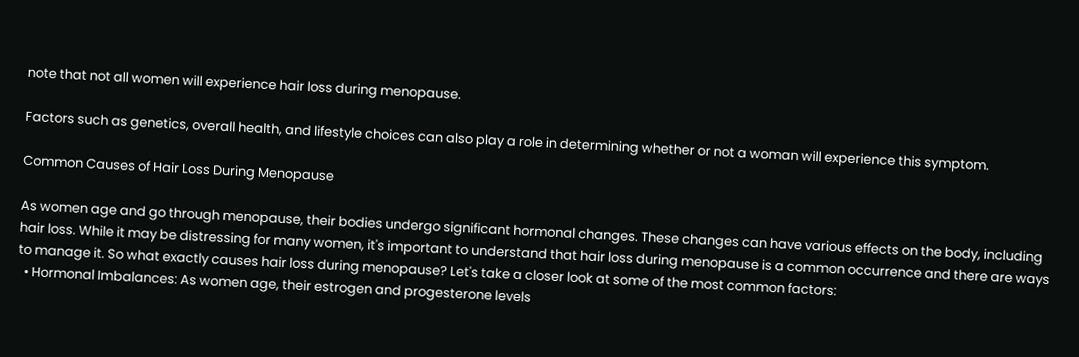note that not all women will experience hair loss during menopause.

Factors such as genetics, overall health, and lifestyle choices can also play a role in determining whether or not a woman will experience this symptom.

Common Causes of Hair Loss During Menopause

As women age and go through menopause, their bodies undergo significant hormonal changes. These changes can have various effects on the body, including hair loss. While it may be distressing for many women, it's important to understand that hair loss during menopause is a common occurrence and there are ways to manage it. So what exactly causes hair loss during menopause? Let's take a closer look at some of the most common factors:
  • Hormonal Imbalances: As women age, their estrogen and progesterone levels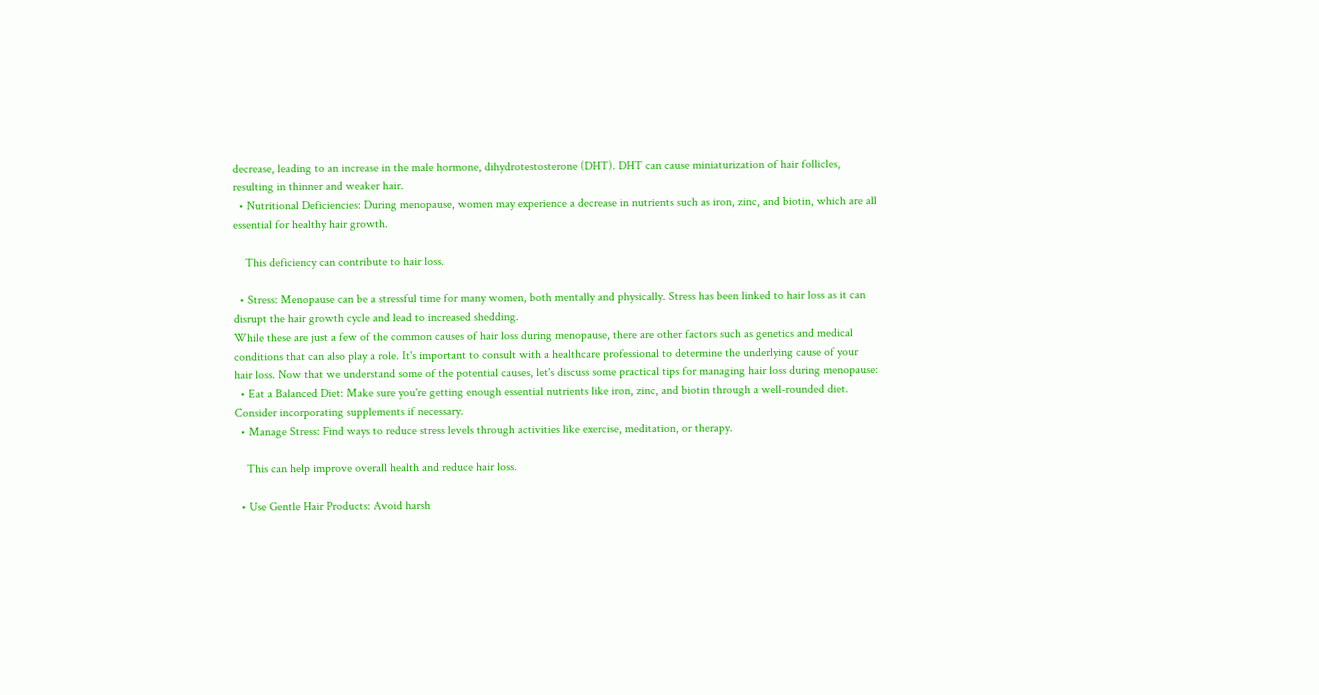decrease, leading to an increase in the male hormone, dihydrotestosterone (DHT). DHT can cause miniaturization of hair follicles, resulting in thinner and weaker hair.
  • Nutritional Deficiencies: During menopause, women may experience a decrease in nutrients such as iron, zinc, and biotin, which are all essential for healthy hair growth.

    This deficiency can contribute to hair loss.

  • Stress: Menopause can be a stressful time for many women, both mentally and physically. Stress has been linked to hair loss as it can disrupt the hair growth cycle and lead to increased shedding.
While these are just a few of the common causes of hair loss during menopause, there are other factors such as genetics and medical conditions that can also play a role. It's important to consult with a healthcare professional to determine the underlying cause of your hair loss. Now that we understand some of the potential causes, let's discuss some practical tips for managing hair loss during menopause:
  • Eat a Balanced Diet: Make sure you're getting enough essential nutrients like iron, zinc, and biotin through a well-rounded diet. Consider incorporating supplements if necessary.
  • Manage Stress: Find ways to reduce stress levels through activities like exercise, meditation, or therapy.

    This can help improve overall health and reduce hair loss.

  • Use Gentle Hair Products: Avoid harsh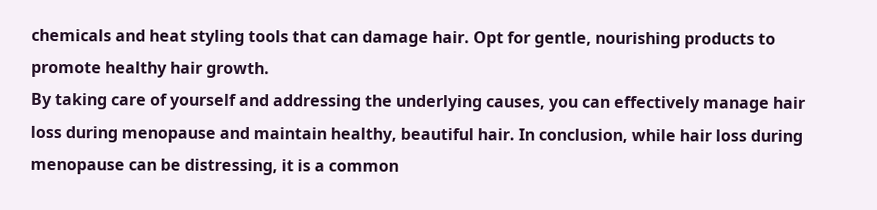chemicals and heat styling tools that can damage hair. Opt for gentle, nourishing products to promote healthy hair growth.
By taking care of yourself and addressing the underlying causes, you can effectively manage hair loss during menopause and maintain healthy, beautiful hair. In conclusion, while hair loss during menopause can be distressing, it is a common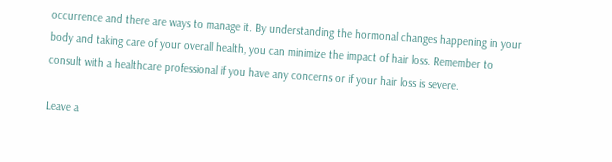occurrence and there are ways to manage it. By understanding the hormonal changes happening in your body and taking care of your overall health, you can minimize the impact of hair loss. Remember to consult with a healthcare professional if you have any concerns or if your hair loss is severe.

Leave a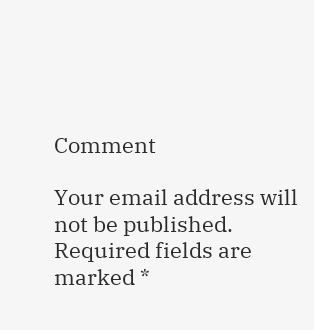Comment

Your email address will not be published. Required fields are marked *